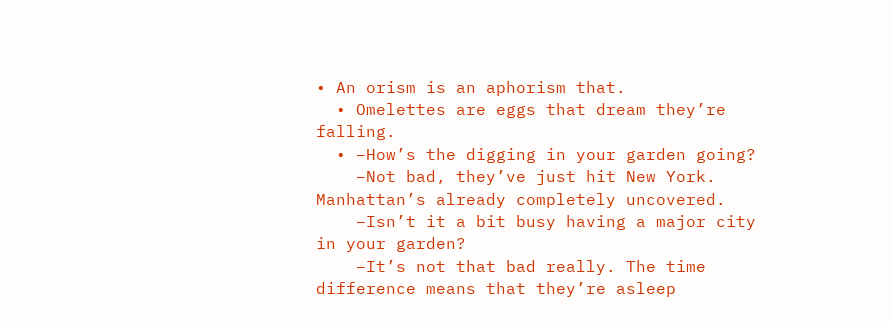• An orism is an aphorism that.
  • Omelettes are eggs that dream they’re falling.
  • –How’s the digging in your garden going?
    –Not bad, they’ve just hit New York. Manhattan’s already completely uncovered.
    –Isn’t it a bit busy having a major city in your garden?
    –It’s not that bad really. The time difference means that they’re asleep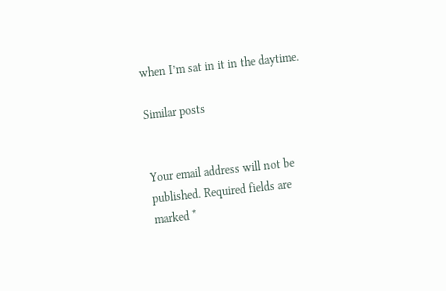when I’m sat in it in the daytime.

Similar posts


Your email address will not be published. Required fields are marked *